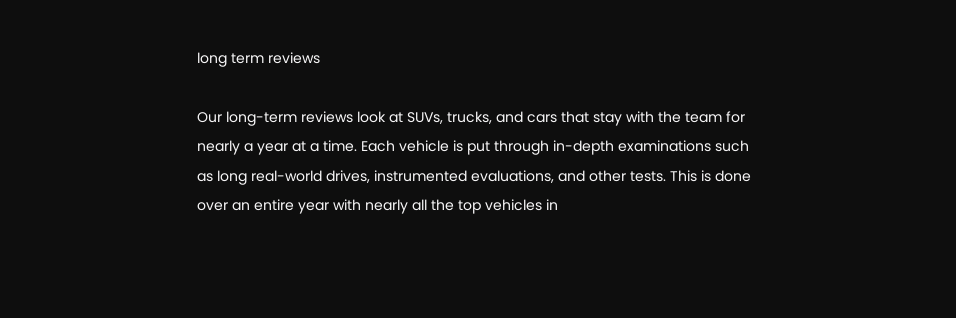long term reviews

Our long-term reviews look at SUVs, trucks, and cars that stay with the team for nearly a year at a time. Each vehicle is put through in-depth examinations such as long real-world drives, instrumented evaluations, and other tests. This is done over an entire year with nearly all the top vehicles in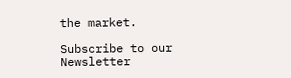the market.

Subscribe to our Newsletter